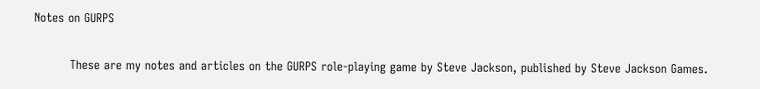Notes on GURPS

         These are my notes and articles on the GURPS role-playing game by Steve Jackson, published by Steve Jackson Games.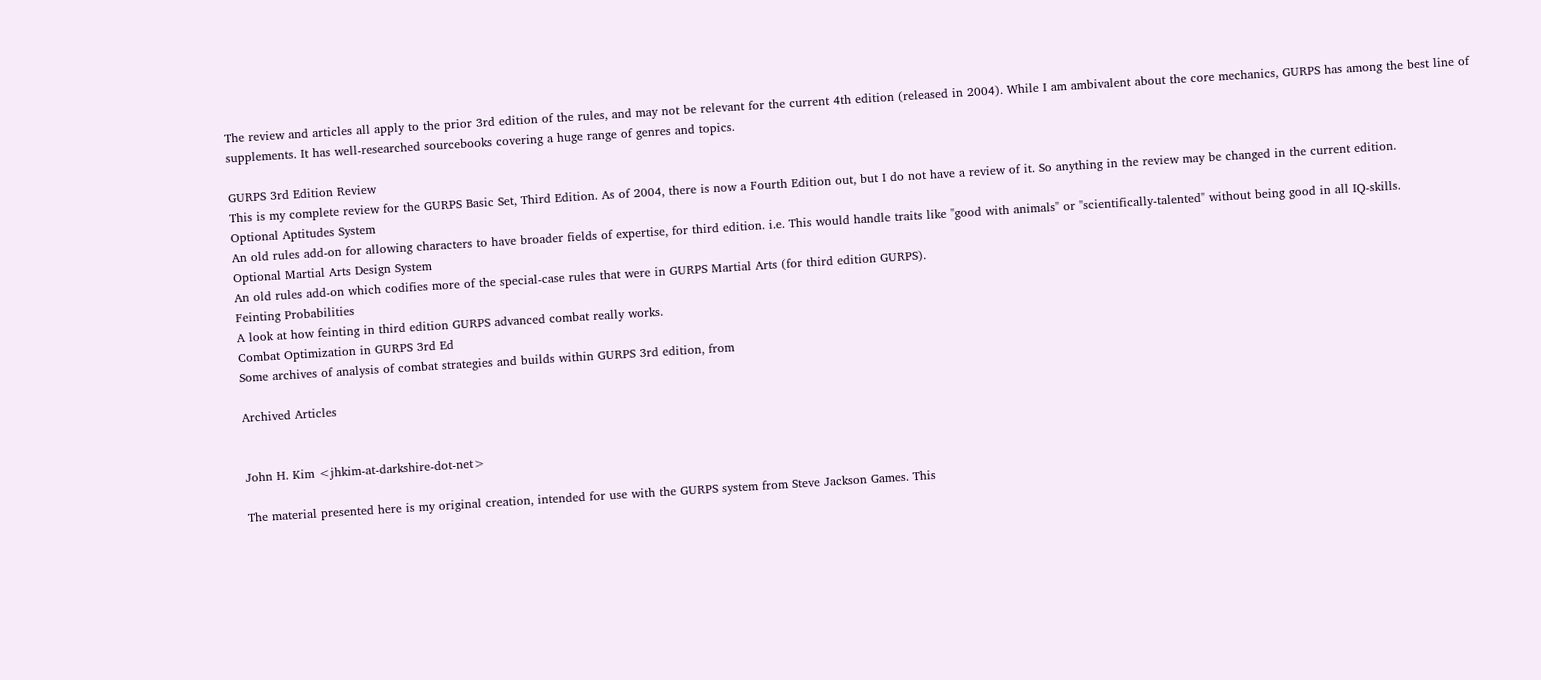The review and articles all apply to the prior 3rd edition of the rules, and may not be relevant for the current 4th edition (released in 2004). While I am ambivalent about the core mechanics, GURPS has among the best line of supplements. It has well-researched sourcebooks covering a huge range of genres and topics.

GURPS 3rd Edition Review
This is my complete review for the GURPS Basic Set, Third Edition. As of 2004, there is now a Fourth Edition out, but I do not have a review of it. So anything in the review may be changed in the current edition.
Optional Aptitudes System
An old rules add-on for allowing characters to have broader fields of expertise, for third edition. i.e. This would handle traits like "good with animals" or "scientifically-talented" without being good in all IQ-skills.
Optional Martial Arts Design System
An old rules add-on which codifies more of the special-case rules that were in GURPS Martial Arts (for third edition GURPS).
Feinting Probabilities
A look at how feinting in third edition GURPS advanced combat really works.
Combat Optimization in GURPS 3rd Ed
Some archives of analysis of combat strategies and builds within GURPS 3rd edition, from

Archived Articles


John H. Kim <jhkim-at-darkshire-dot-net>

The material presented here is my original creation, intended for use with the GURPS system from Steve Jackson Games. This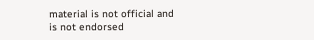material is not official and is not endorsed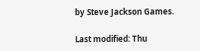by Steve Jackson Games.

Last modified: Thu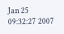Jan 25 09:32:27 2007